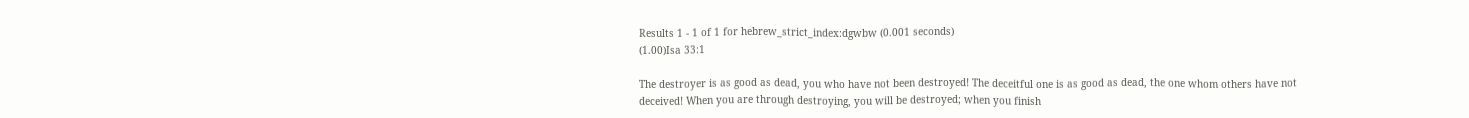Results 1 - 1 of 1 for hebrew_strict_index:dgwbw (0.001 seconds)
(1.00)Isa 33:1

The destroyer is as good as dead, you who have not been destroyed! The deceitful one is as good as dead, the one whom others have not deceived! When you are through destroying, you will be destroyed; when you finish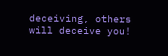deceiving, others will deceive you!